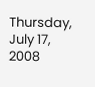Thursday, July 17, 2008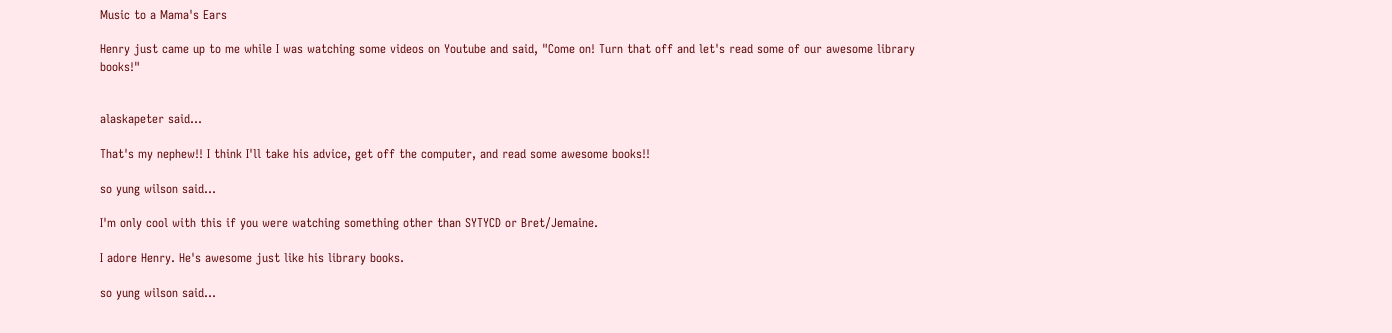Music to a Mama's Ears

Henry just came up to me while I was watching some videos on Youtube and said, "Come on! Turn that off and let's read some of our awesome library books!"


alaskapeter said...

That's my nephew!! I think I'll take his advice, get off the computer, and read some awesome books!!

so yung wilson said...

I'm only cool with this if you were watching something other than SYTYCD or Bret/Jemaine.

I adore Henry. He's awesome just like his library books.

so yung wilson said...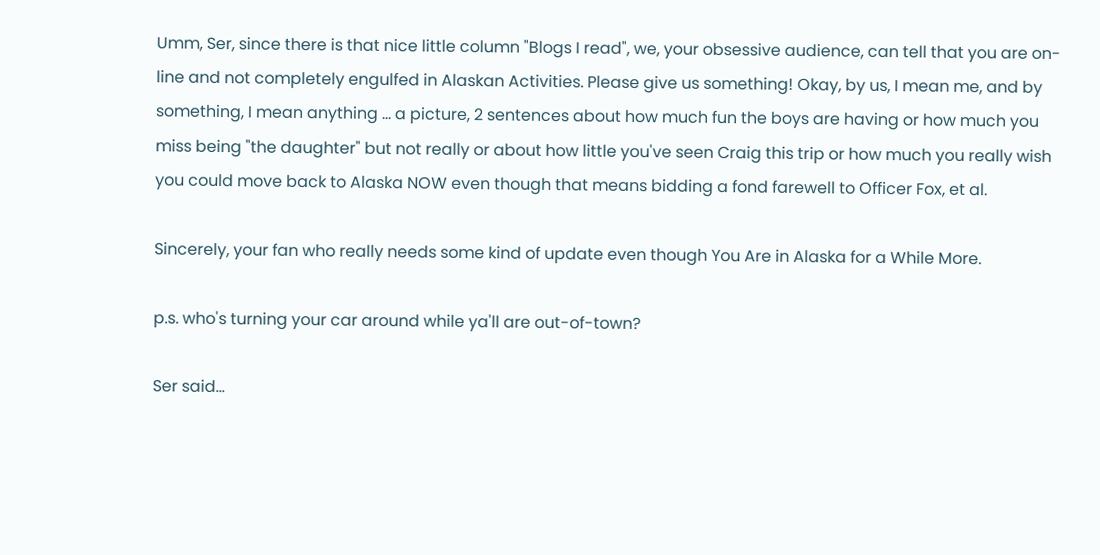Umm, Ser, since there is that nice little column "Blogs I read", we, your obsessive audience, can tell that you are on-line and not completely engulfed in Alaskan Activities. Please give us something! Okay, by us, I mean me, and by something, I mean anything ... a picture, 2 sentences about how much fun the boys are having or how much you miss being "the daughter" but not really or about how little you've seen Craig this trip or how much you really wish you could move back to Alaska NOW even though that means bidding a fond farewell to Officer Fox, et al.

Sincerely, your fan who really needs some kind of update even though You Are in Alaska for a While More.

p.s. who's turning your car around while ya'll are out-of-town?

Ser said...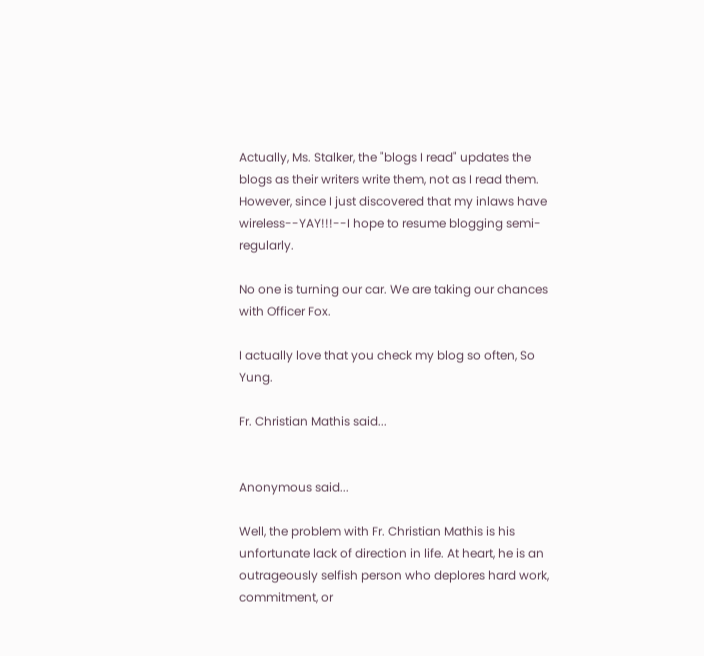Actually, Ms. Stalker, the "blogs I read" updates the blogs as their writers write them, not as I read them. However, since I just discovered that my inlaws have wireless--YAY!!!--I hope to resume blogging semi-regularly.

No one is turning our car. We are taking our chances with Officer Fox.

I actually love that you check my blog so often, So Yung.

Fr. Christian Mathis said...


Anonymous said...

Well, the problem with Fr. Christian Mathis is his unfortunate lack of direction in life. At heart, he is an outrageously selfish person who deplores hard work, commitment, or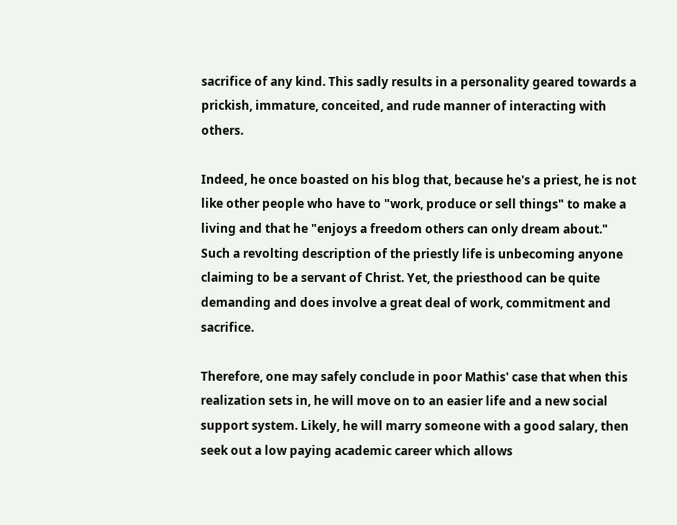sacrifice of any kind. This sadly results in a personality geared towards a prickish, immature, conceited, and rude manner of interacting with others.

Indeed, he once boasted on his blog that, because he's a priest, he is not like other people who have to "work, produce or sell things" to make a living and that he "enjoys a freedom others can only dream about." Such a revolting description of the priestly life is unbecoming anyone claiming to be a servant of Christ. Yet, the priesthood can be quite demanding and does involve a great deal of work, commitment and sacrifice.

Therefore, one may safely conclude in poor Mathis' case that when this realization sets in, he will move on to an easier life and a new social support system. Likely, he will marry someone with a good salary, then seek out a low paying academic career which allows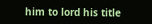him to lord his title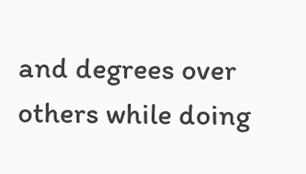and degrees over others while doing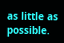as little as possible.